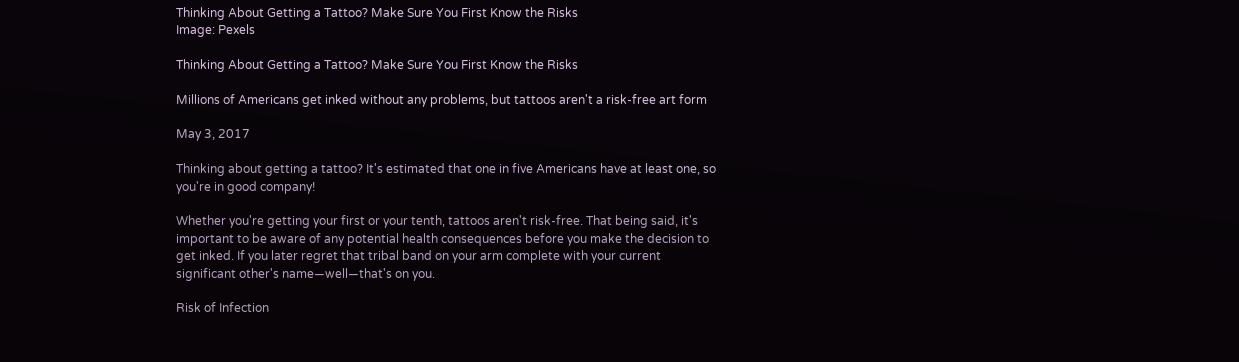Thinking About Getting a Tattoo? Make Sure You First Know the Risks
Image: Pexels

Thinking About Getting a Tattoo? Make Sure You First Know the Risks

Millions of Americans get inked without any problems, but tattoos aren't a risk-free art form

May 3, 2017

Thinking about getting a tattoo? It's estimated that one in five Americans have at least one, so you're in good company!

Whether you're getting your first or your tenth, tattoos aren't risk-free. That being said, it's important to be aware of any potential health consequences before you make the decision to get inked. If you later regret that tribal band on your arm complete with your current significant other's name—well—that's on you.

Risk of Infection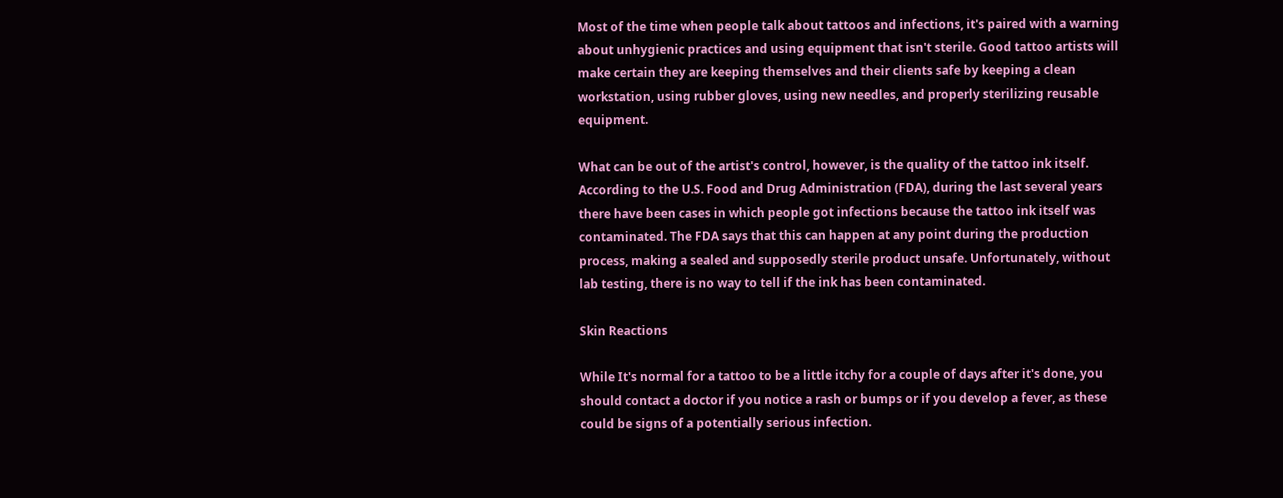Most of the time when people talk about tattoos and infections, it's paired with a warning about unhygienic practices and using equipment that isn't sterile. Good tattoo artists will make certain they are keeping themselves and their clients safe by keeping a clean workstation, using rubber gloves, using new needles, and properly sterilizing reusable equipment.

What can be out of the artist's control, however, is the quality of the tattoo ink itself. According to the U.S. Food and Drug Administration (FDA), during the last several years there have been cases in which people got infections because the tattoo ink itself was contaminated. The FDA says that this can happen at any point during the production process, making a sealed and supposedly sterile product unsafe. Unfortunately, without lab testing, there is no way to tell if the ink has been contaminated.

Skin Reactions

While It's normal for a tattoo to be a little itchy for a couple of days after it's done, you should contact a doctor if you notice a rash or bumps or if you develop a fever, as these could be signs of a potentially serious infection.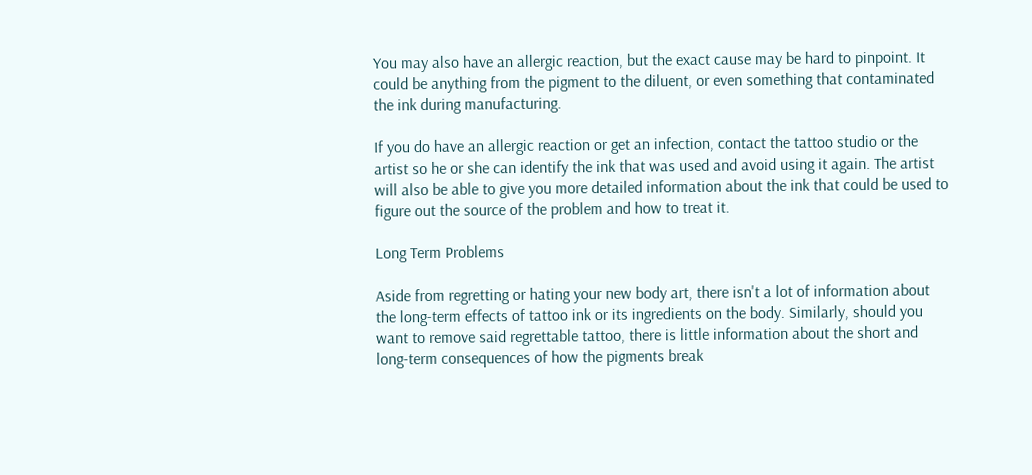You may also have an allergic reaction, but the exact cause may be hard to pinpoint. It could be anything from the pigment to the diluent, or even something that contaminated the ink during manufacturing.

If you do have an allergic reaction or get an infection, contact the tattoo studio or the artist so he or she can identify the ink that was used and avoid using it again. The artist will also be able to give you more detailed information about the ink that could be used to figure out the source of the problem and how to treat it.

Long Term Problems

Aside from regretting or hating your new body art, there isn't a lot of information about the long-term effects of tattoo ink or its ingredients on the body. Similarly, should you want to remove said regrettable tattoo, there is little information about the short and long-term consequences of how the pigments break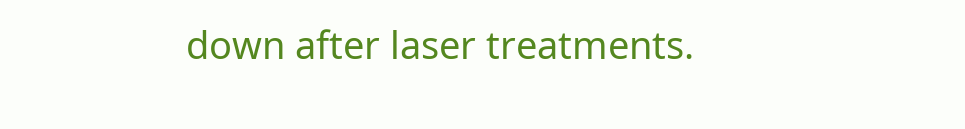down after laser treatments.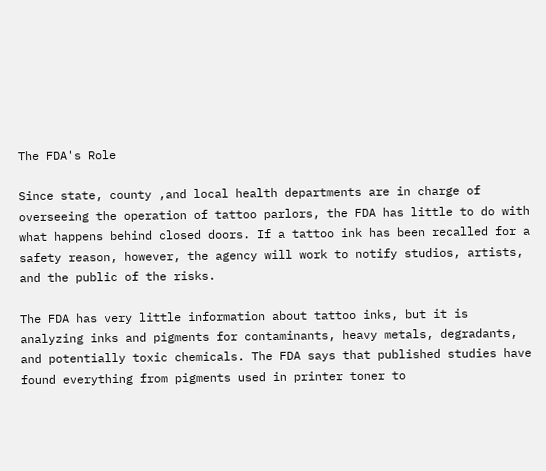The FDA's Role

Since state, county ,and local health departments are in charge of overseeing the operation of tattoo parlors, the FDA has little to do with what happens behind closed doors. If a tattoo ink has been recalled for a safety reason, however, the agency will work to notify studios, artists, and the public of the risks.

The FDA has very little information about tattoo inks, but it is analyzing inks and pigments for contaminants, heavy metals, degradants, and potentially toxic chemicals. The FDA says that published studies have found everything from pigments used in printer toner to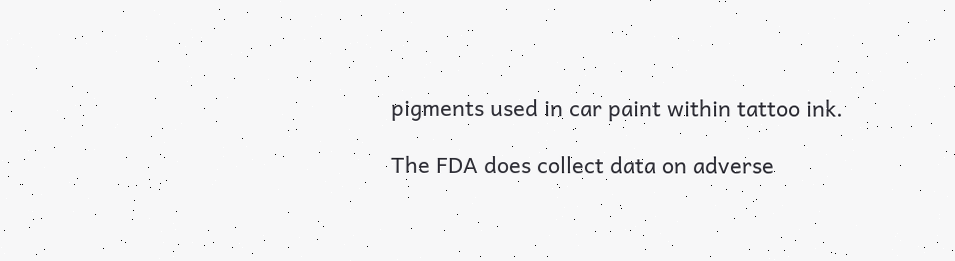pigments used in car paint within tattoo ink.

The FDA does collect data on adverse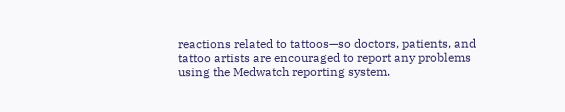reactions related to tattoos—so doctors, patients, and tattoo artists are encouraged to report any problems using the Medwatch reporting system.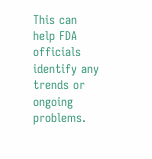This can help FDA officials identify any trends or ongoing problems.